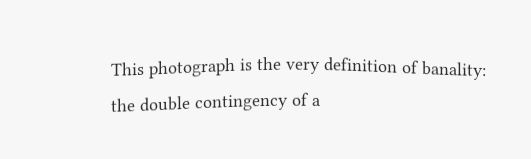This photograph is the very definition of banality: the double contingency of a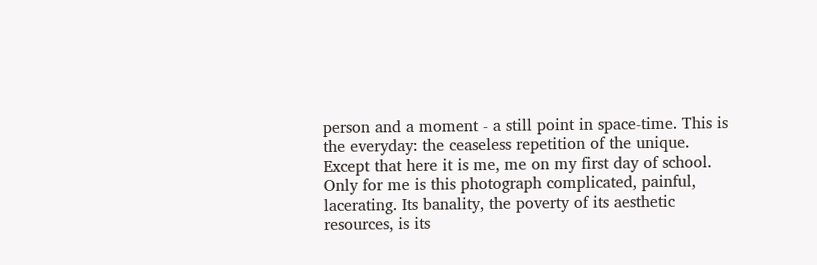person and a moment - a still point in space-time. This is the everyday: the ceaseless repetition of the unique. Except that here it is me, me on my first day of school. Only for me is this photograph complicated, painful, lacerating. Its banality, the poverty of its aesthetic resources, is its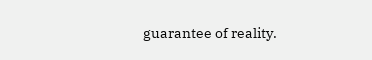guarantee of reality.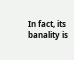In fact, its banality is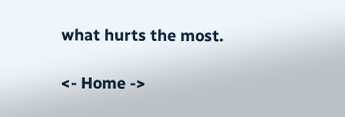what hurts the most.

<- Home ->